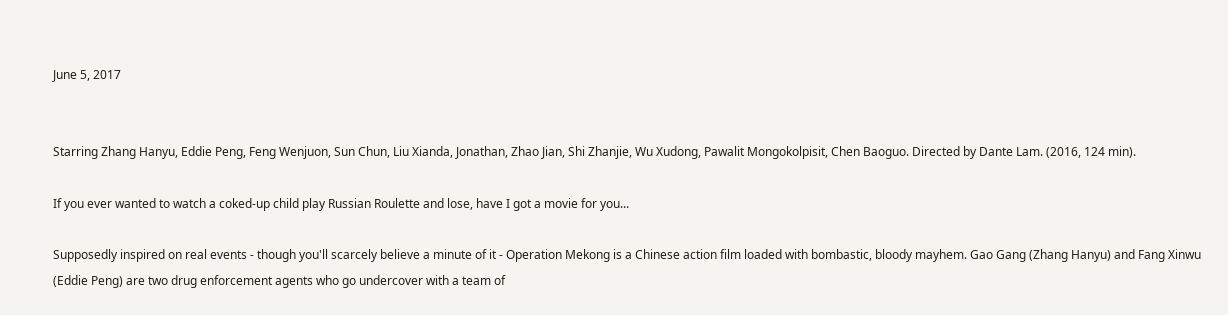June 5, 2017


Starring Zhang Hanyu, Eddie Peng, Feng Wenjuon, Sun Chun, Liu Xianda, Jonathan, Zhao Jian, Shi Zhanjie, Wu Xudong, Pawalit Mongokolpisit, Chen Baoguo. Directed by Dante Lam. (2016, 124 min).

If you ever wanted to watch a coked-up child play Russian Roulette and lose, have I got a movie for you...

Supposedly inspired on real events - though you'll scarcely believe a minute of it - Operation Mekong is a Chinese action film loaded with bombastic, bloody mayhem. Gao Gang (Zhang Hanyu) and Fang Xinwu (Eddie Peng) are two drug enforcement agents who go undercover with a team of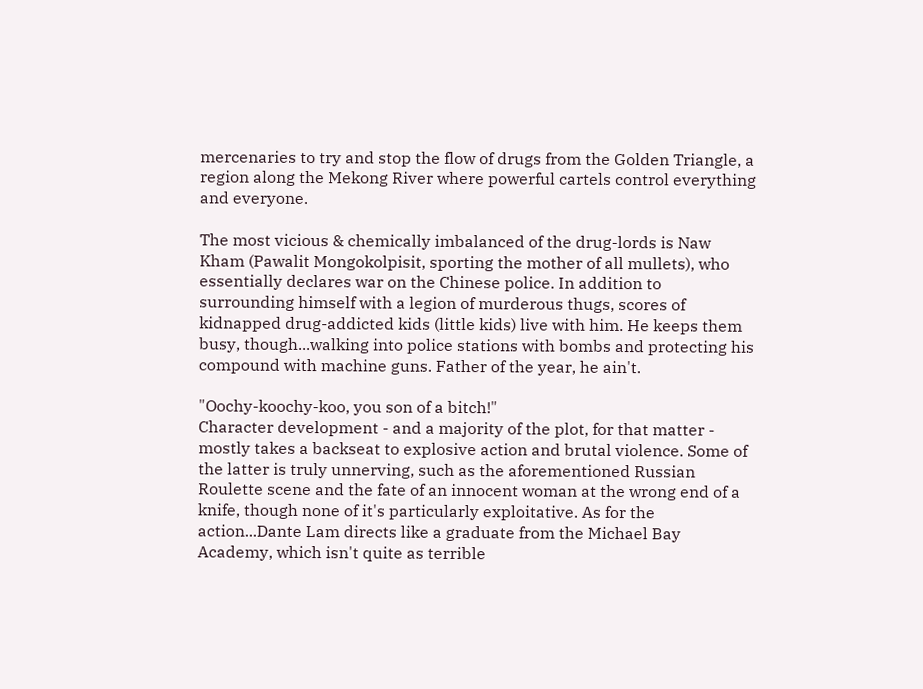mercenaries to try and stop the flow of drugs from the Golden Triangle, a region along the Mekong River where powerful cartels control everything and everyone.

The most vicious & chemically imbalanced of the drug-lords is Naw Kham (Pawalit Mongokolpisit, sporting the mother of all mullets), who essentially declares war on the Chinese police. In addition to surrounding himself with a legion of murderous thugs, scores of kidnapped drug-addicted kids (little kids) live with him. He keeps them busy, though...walking into police stations with bombs and protecting his compound with machine guns. Father of the year, he ain't.

"Oochy-koochy-koo, you son of a bitch!"
Character development - and a majority of the plot, for that matter - mostly takes a backseat to explosive action and brutal violence. Some of the latter is truly unnerving, such as the aforementioned Russian Roulette scene and the fate of an innocent woman at the wrong end of a knife, though none of it's particularly exploitative. As for the action...Dante Lam directs like a graduate from the Michael Bay Academy, which isn't quite as terrible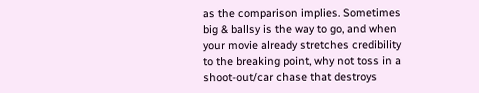as the comparison implies. Sometimes big & ballsy is the way to go, and when your movie already stretches credibility to the breaking point, why not toss in a shoot-out/car chase that destroys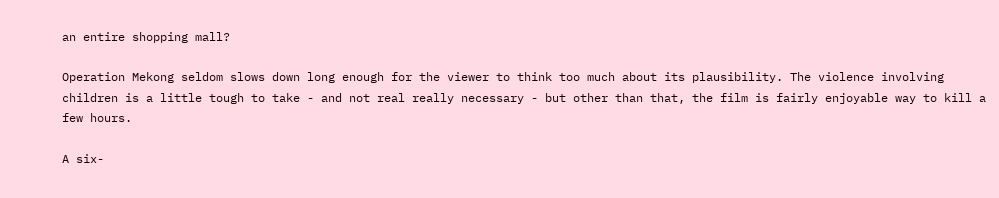an entire shopping mall?

Operation Mekong seldom slows down long enough for the viewer to think too much about its plausibility. The violence involving children is a little tough to take - and not real really necessary - but other than that, the film is fairly enjoyable way to kill a few hours.

A six-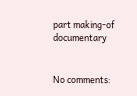part making-of documentary


No comments: